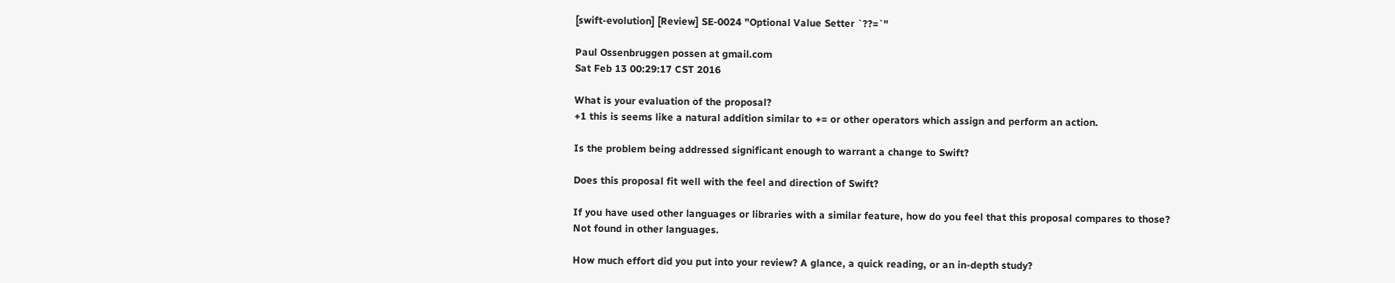[swift-evolution] [Review] SE-0024 "Optional Value Setter `??=`"

Paul Ossenbruggen possen at gmail.com
Sat Feb 13 00:29:17 CST 2016

What is your evaluation of the proposal?
+1 this is seems like a natural addition similar to += or other operators which assign and perform an action.

Is the problem being addressed significant enough to warrant a change to Swift?

Does this proposal fit well with the feel and direction of Swift?

If you have used other languages or libraries with a similar feature, how do you feel that this proposal compares to those?
Not found in other languages.

How much effort did you put into your review? A glance, a quick reading, or an in-depth study?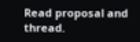Read proposal and thread.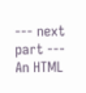--- next part ---
An HTML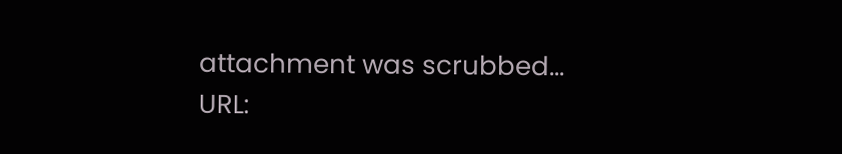attachment was scrubbed...
URL: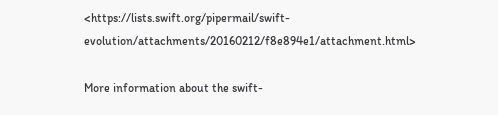<https://lists.swift.org/pipermail/swift-evolution/attachments/20160212/f8e894e1/attachment.html>

More information about the swift-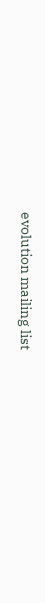evolution mailing list